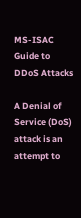MS-ISAC Guide to DDoS Attacks

A Denial of Service (DoS) attack is an attempt to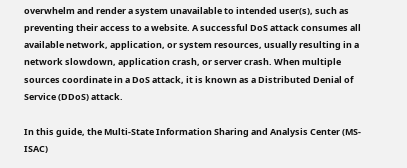overwhelm and render a system unavailable to intended user(s), such as preventing their access to a website. A successful DoS attack consumes all available network, application, or system resources, usually resulting in a network slowdown, application crash, or server crash. When multiple sources coordinate in a DoS attack, it is known as a Distributed Denial of Service (DDoS) attack.

In this guide, the Multi-State Information Sharing and Analysis Center (MS-ISAC)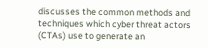discusses the common methods and techniques which cyber threat actors (CTAs) use to generate an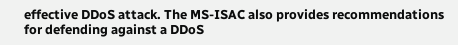effective DDoS attack. The MS-ISAC also provides recommendations for defending against a DDoS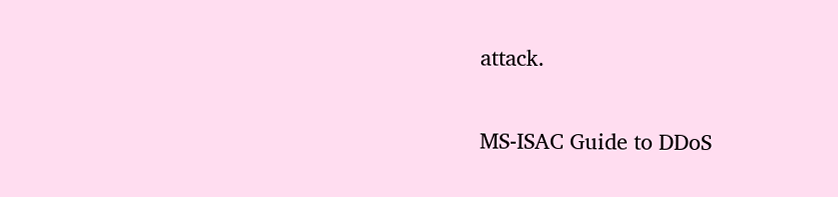attack.

MS-ISAC Guide to DDoS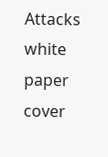Attacks white paper cover